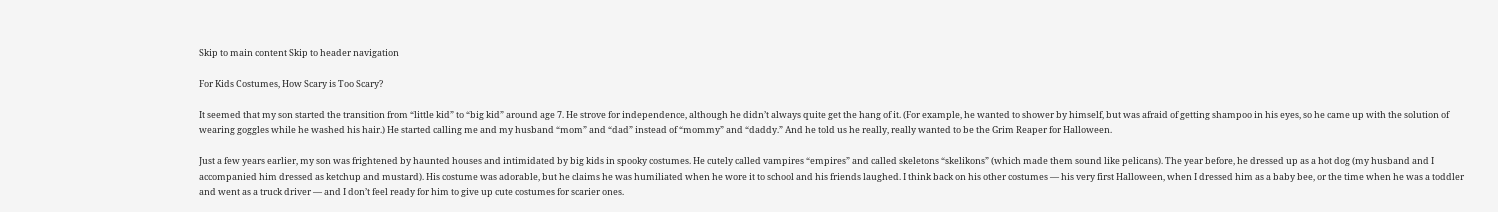Skip to main content Skip to header navigation

For Kids Costumes, How Scary is Too Scary?

It seemed that my son started the transition from “little kid” to “big kid” around age 7. He strove for independence, although he didn’t always quite get the hang of it. (For example, he wanted to shower by himself, but was afraid of getting shampoo in his eyes, so he came up with the solution of wearing goggles while he washed his hair.) He started calling me and my husband “mom” and “dad” instead of “mommy” and “daddy.” And he told us he really, really wanted to be the Grim Reaper for Halloween.

Just a few years earlier, my son was frightened by haunted houses and intimidated by big kids in spooky costumes. He cutely called vampires “empires” and called skeletons “skelikons” (which made them sound like pelicans). The year before, he dressed up as a hot dog (my husband and I accompanied him dressed as ketchup and mustard). His costume was adorable, but he claims he was humiliated when he wore it to school and his friends laughed. I think back on his other costumes — his very first Halloween, when I dressed him as a baby bee, or the time when he was a toddler and went as a truck driver — and I don’t feel ready for him to give up cute costumes for scarier ones.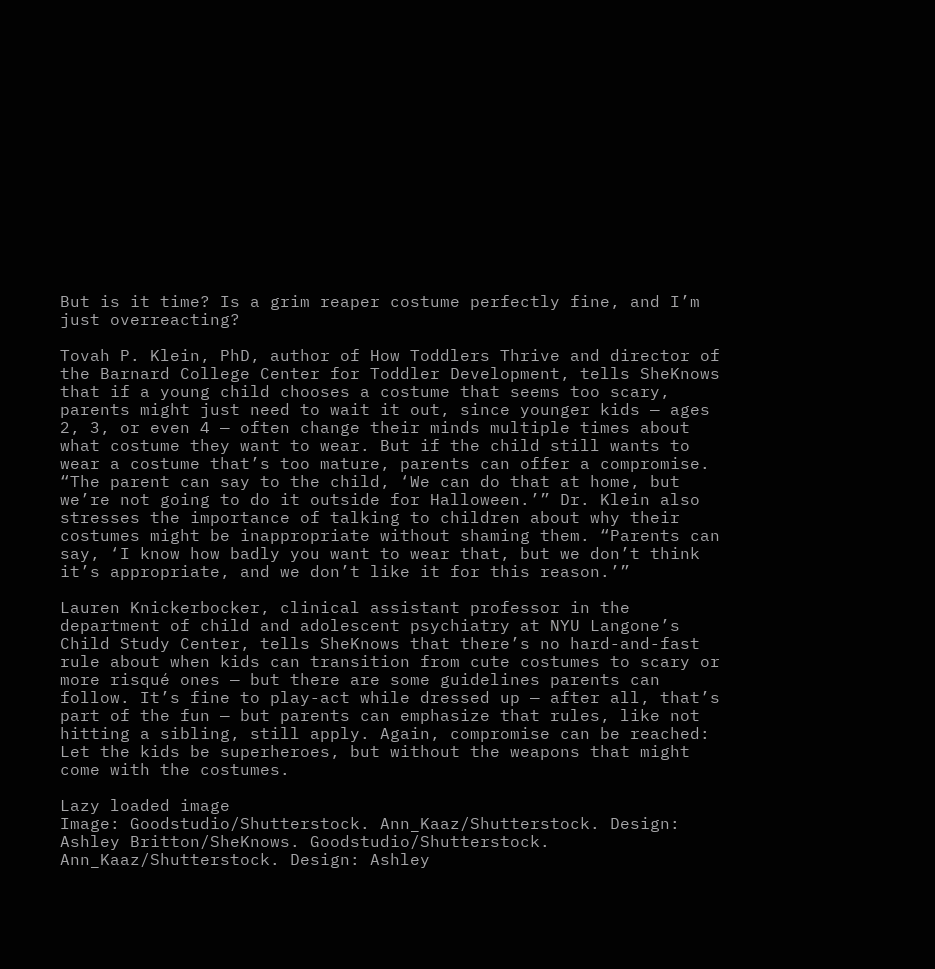But is it time? Is a grim reaper costume perfectly fine, and I’m just overreacting?

Tovah P. Klein, PhD, author of How Toddlers Thrive and director of the Barnard College Center for Toddler Development, tells SheKnows that if a young child chooses a costume that seems too scary, parents might just need to wait it out, since younger kids — ages 2, 3, or even 4 — often change their minds multiple times about what costume they want to wear. But if the child still wants to wear a costume that’s too mature, parents can offer a compromise. “The parent can say to the child, ‘We can do that at home, but we’re not going to do it outside for Halloween.’” Dr. Klein also stresses the importance of talking to children about why their costumes might be inappropriate without shaming them. “Parents can say, ‘I know how badly you want to wear that, but we don’t think it’s appropriate, and we don’t like it for this reason.’”

Lauren Knickerbocker, clinical assistant professor in the department of child and adolescent psychiatry at NYU Langone’s Child Study Center, tells SheKnows that there’s no hard-and-fast rule about when kids can transition from cute costumes to scary or more risqué ones — but there are some guidelines parents can follow. It’s fine to play-act while dressed up — after all, that’s part of the fun — but parents can emphasize that rules, like not hitting a sibling, still apply. Again, compromise can be reached: Let the kids be superheroes, but without the weapons that might come with the costumes.

Lazy loaded image
Image: Goodstudio/Shutterstock. Ann_Kaaz/Shutterstock. Design: Ashley Britton/SheKnows. Goodstudio/Shutterstock. Ann_Kaaz/Shutterstock. Design: Ashley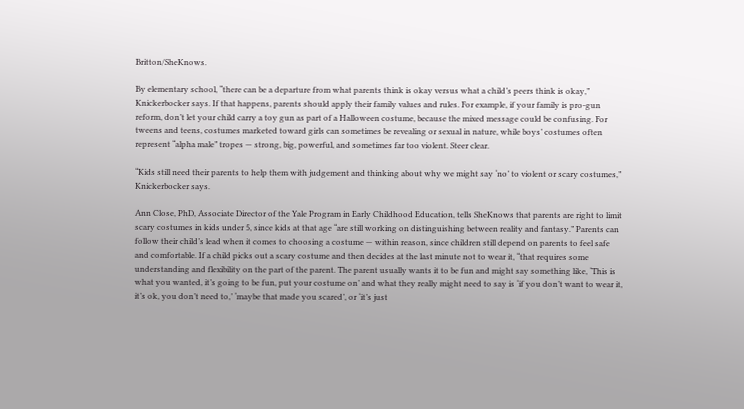Britton/SheKnows.

By elementary school, “there can be a departure from what parents think is okay versus what a child’s peers think is okay,” Knickerbocker says. If that happens, parents should apply their family values and rules. For example, if your family is pro-gun reform, don’t let your child carry a toy gun as part of a Halloween costume, because the mixed message could be confusing. For tweens and teens, costumes marketed toward girls can sometimes be revealing or sexual in nature, while boys’ costumes often represent “alpha male” tropes — strong, big, powerful, and sometimes far too violent. Steer clear.

“Kids still need their parents to help them with judgement and thinking about why we might say ‘no’ to violent or scary costumes,” Knickerbocker says.

Ann Close, PhD, Associate Director of the Yale Program in Early Childhood Education, tells SheKnows that parents are right to limit scary costumes in kids under 5, since kids at that age “are still working on distinguishing between reality and fantasy.” Parents can follow their child’s lead when it comes to choosing a costume — within reason, since children still depend on parents to feel safe and comfortable. If a child picks out a scary costume and then decides at the last minute not to wear it, “that requires some understanding and flexibility on the part of the parent. The parent usually wants it to be fun and might say something like, ‘This is what you wanted, it’s going to be fun, put your costume on’ and what they really might need to say is ‘if you don’t want to wear it, it’s ok, you don’t need to,’ ‘maybe that made you scared’, or ‘it’s just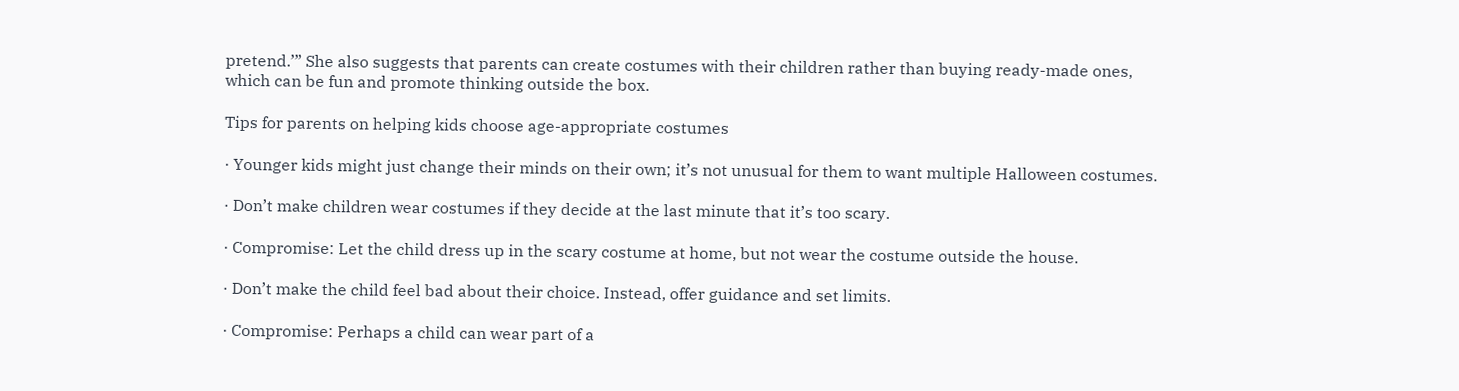pretend.’” She also suggests that parents can create costumes with their children rather than buying ready-made ones, which can be fun and promote thinking outside the box.

Tips for parents on helping kids choose age-appropriate costumes

· Younger kids might just change their minds on their own; it’s not unusual for them to want multiple Halloween costumes.

· Don’t make children wear costumes if they decide at the last minute that it’s too scary.

· Compromise: Let the child dress up in the scary costume at home, but not wear the costume outside the house.

· Don’t make the child feel bad about their choice. Instead, offer guidance and set limits.

· Compromise: Perhaps a child can wear part of a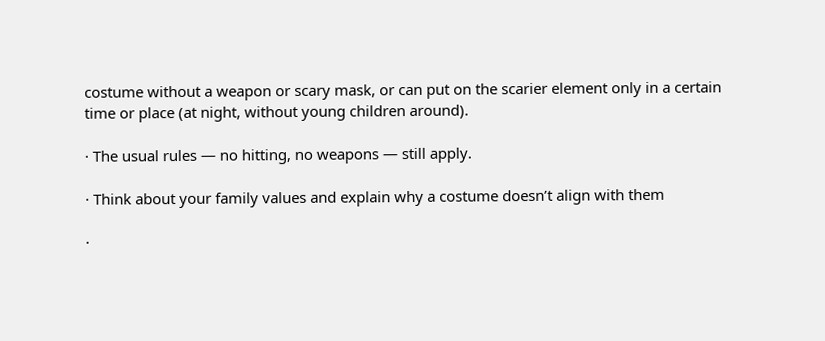costume without a weapon or scary mask, or can put on the scarier element only in a certain time or place (at night, without young children around).

· The usual rules — no hitting, no weapons — still apply.

· Think about your family values and explain why a costume doesn’t align with them

·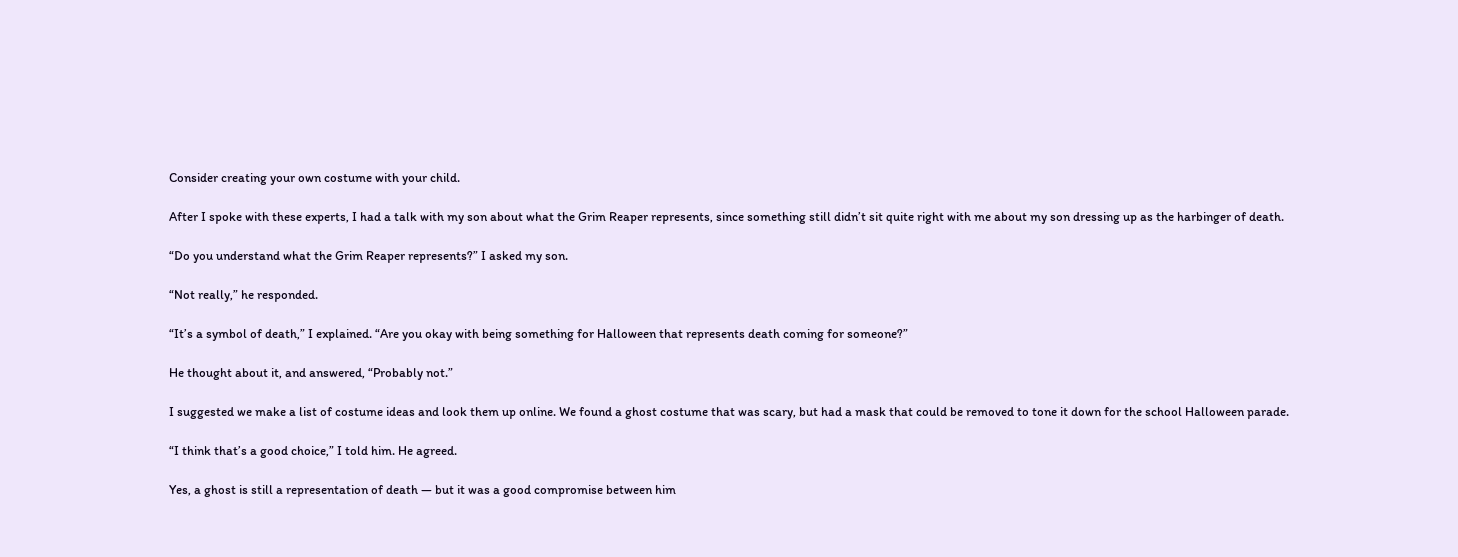Consider creating your own costume with your child.

After I spoke with these experts, I had a talk with my son about what the Grim Reaper represents, since something still didn’t sit quite right with me about my son dressing up as the harbinger of death.

“Do you understand what the Grim Reaper represents?” I asked my son.

“Not really,” he responded.

“It’s a symbol of death,” I explained. “Are you okay with being something for Halloween that represents death coming for someone?”

He thought about it, and answered, “Probably not.”

I suggested we make a list of costume ideas and look them up online. We found a ghost costume that was scary, but had a mask that could be removed to tone it down for the school Halloween parade.

“I think that’s a good choice,” I told him. He agreed.

Yes, a ghost is still a representation of death — but it was a good compromise between him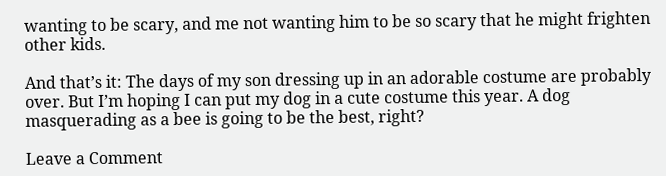wanting to be scary, and me not wanting him to be so scary that he might frighten other kids.

And that’s it: The days of my son dressing up in an adorable costume are probably over. But I’m hoping I can put my dog in a cute costume this year. A dog masquerading as a bee is going to be the best, right?

Leave a Comment